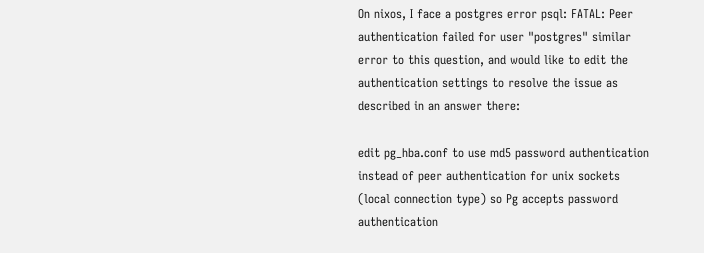On nixos, I face a postgres error psql: FATAL: Peer authentication failed for user "postgres" similar error to this question, and would like to edit the authentication settings to resolve the issue as described in an answer there:

edit pg_hba.conf to use md5 password authentication instead of peer authentication for unix sockets (local connection type) so Pg accepts password authentication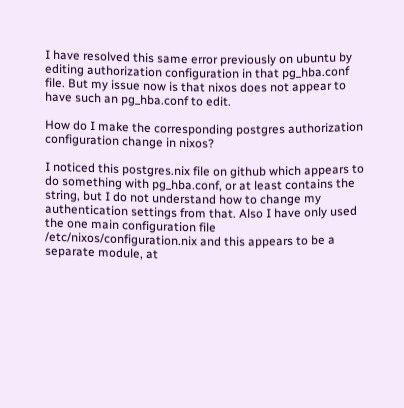I have resolved this same error previously on ubuntu by editing authorization configuration in that pg_hba.conf file. But my issue now is that nixos does not appear to have such an pg_hba.conf to edit.

How do I make the corresponding postgres authorization configuration change in nixos?

I noticed this postgres.nix file on github which appears to do something with pg_hba.conf, or at least contains the string, but I do not understand how to change my authentication settings from that. Also I have only used the one main configuration file /etc/nixos/configuration.nix and this appears to be a separate module, at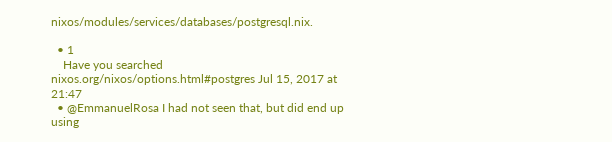nixos/modules/services/databases/postgresql.nix.

  • 1
    Have you searched nixos.org/nixos/options.html#postgres Jul 15, 2017 at 21:47
  • @EmmanuelRosa I had not seen that, but did end up using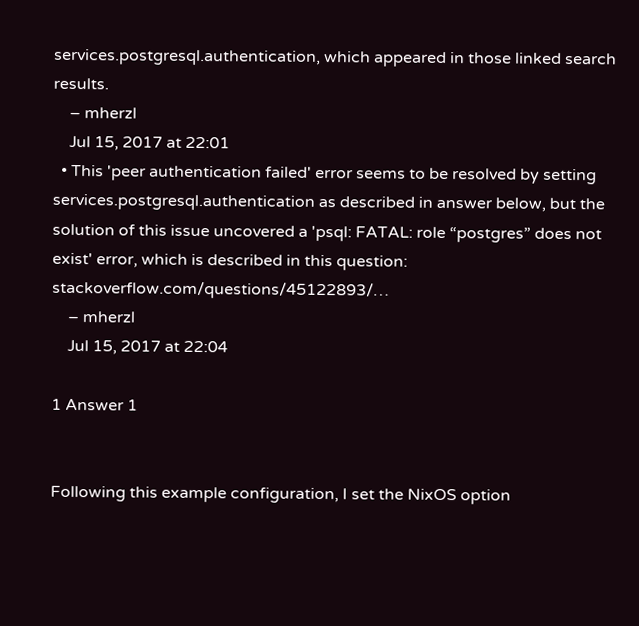services.postgresql.authentication, which appeared in those linked search results.
    – mherzl
    Jul 15, 2017 at 22:01
  • This 'peer authentication failed' error seems to be resolved by setting services.postgresql.authentication as described in answer below, but the solution of this issue uncovered a 'psql: FATAL: role “postgres” does not exist' error, which is described in this question: stackoverflow.com/questions/45122893/…
    – mherzl
    Jul 15, 2017 at 22:04

1 Answer 1


Following this example configuration, I set the NixOS option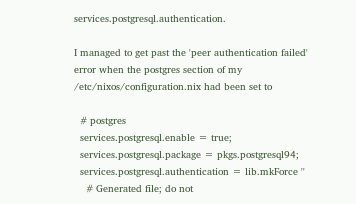services.postgresql.authentication.

I managed to get past the 'peer authentication failed' error when the postgres section of my /etc/nixos/configuration.nix had been set to

  # postgres
  services.postgresql.enable = true;
  services.postgresql.package = pkgs.postgresql94;
  services.postgresql.authentication = lib.mkForce ''
    # Generated file; do not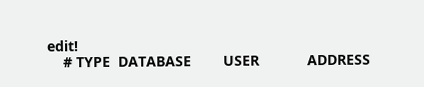edit!
    # TYPE  DATABASE        USER            ADDRESS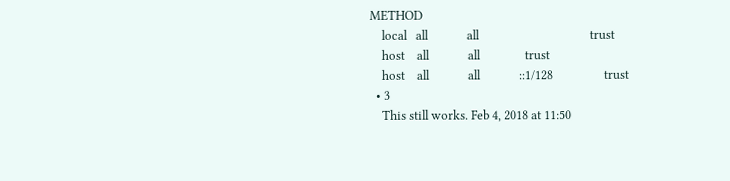METHOD
    local   all             all                                     trust
    host    all             all               trust
    host    all             all             ::1/128                 trust
  • 3
    This still works. Feb 4, 2018 at 11:50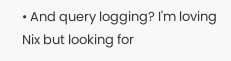• And query logging? I'm loving Nix but looking for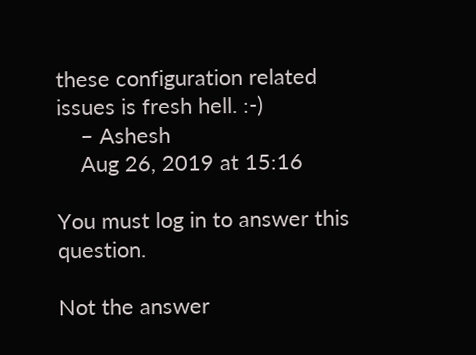these configuration related issues is fresh hell. :-)
    – Ashesh
    Aug 26, 2019 at 15:16

You must log in to answer this question.

Not the answer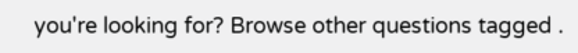you're looking for? Browse other questions tagged .